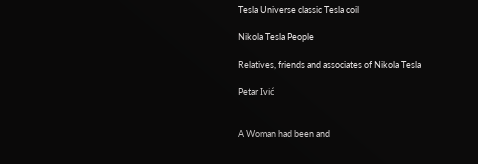Tesla Universe classic Tesla coil

Nikola Tesla People

Relatives, friends and associates of Nikola Tesla

Petar Ivić


A Woman had been and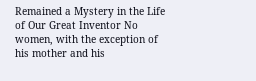Remained a Mystery in the Life of Our Great Inventor No women, with the exception of his mother and his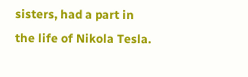sisters, had a part in the life of Nikola Tesla.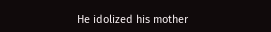He idolized his mother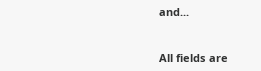and...


All fields are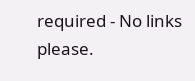required - No links please.